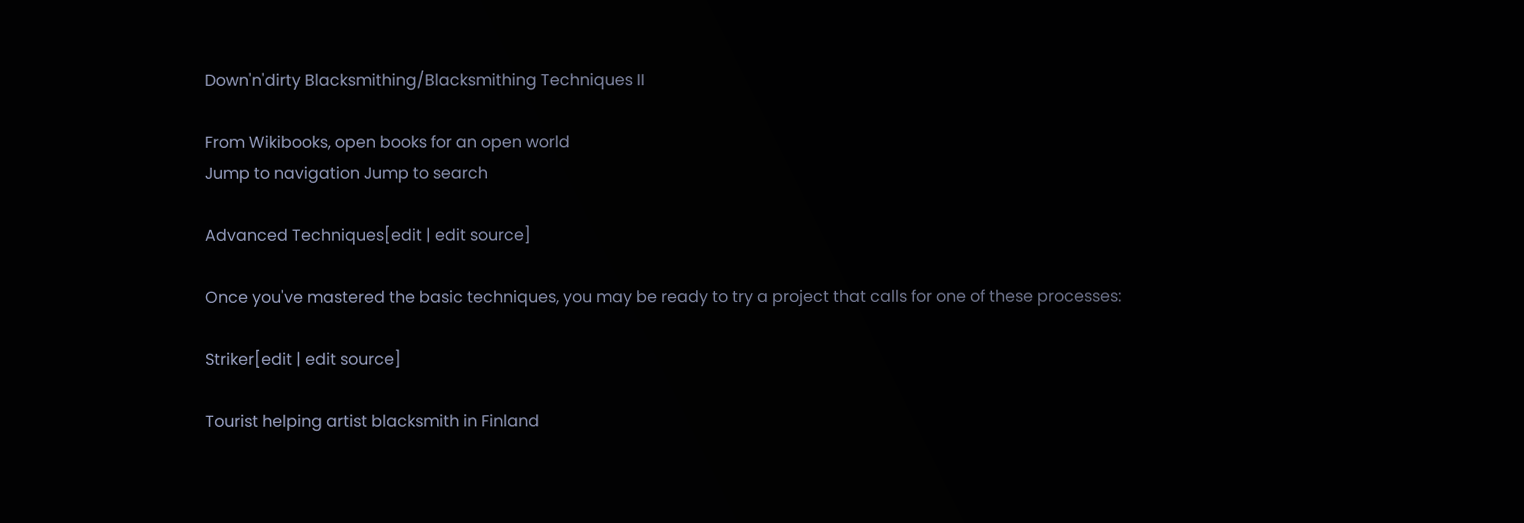Down'n'dirty Blacksmithing/Blacksmithing Techniques II

From Wikibooks, open books for an open world
Jump to navigation Jump to search

Advanced Techniques[edit | edit source]

Once you've mastered the basic techniques, you may be ready to try a project that calls for one of these processes:

Striker[edit | edit source]

Tourist helping artist blacksmith in Finland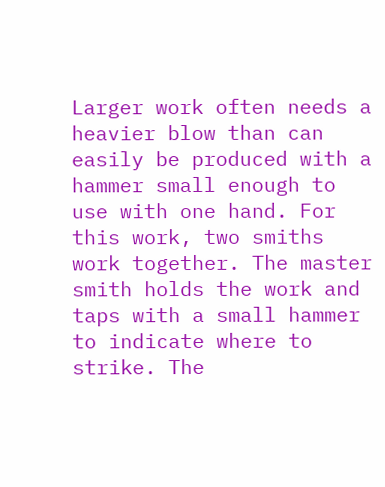Larger work often needs a heavier blow than can easily be produced with a hammer small enough to use with one hand. For this work, two smiths work together. The master smith holds the work and taps with a small hammer to indicate where to strike. The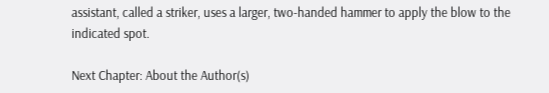assistant, called a striker, uses a larger, two-handed hammer to apply the blow to the indicated spot.

Next Chapter: About the Author(s)